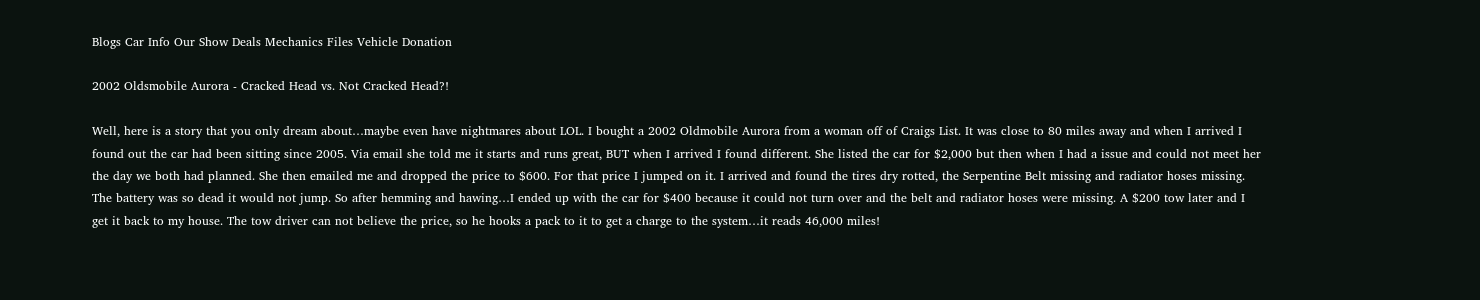Blogs Car Info Our Show Deals Mechanics Files Vehicle Donation

2002 Oldsmobile Aurora - Cracked Head vs. Not Cracked Head?!

Well, here is a story that you only dream about…maybe even have nightmares about LOL. I bought a 2002 Oldmobile Aurora from a woman off of Craigs List. It was close to 80 miles away and when I arrived I found out the car had been sitting since 2005. Via email she told me it starts and runs great, BUT when I arrived I found different. She listed the car for $2,000 but then when I had a issue and could not meet her the day we both had planned. She then emailed me and dropped the price to $600. For that price I jumped on it. I arrived and found the tires dry rotted, the Serpentine Belt missing and radiator hoses missing. The battery was so dead it would not jump. So after hemming and hawing…I ended up with the car for $400 because it could not turn over and the belt and radiator hoses were missing. A $200 tow later and I get it back to my house. The tow driver can not believe the price, so he hooks a pack to it to get a charge to the system…it reads 46,000 miles!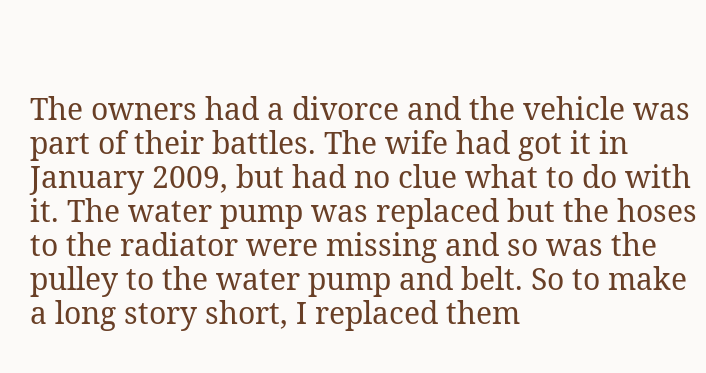The owners had a divorce and the vehicle was part of their battles. The wife had got it in January 2009, but had no clue what to do with it. The water pump was replaced but the hoses to the radiator were missing and so was the pulley to the water pump and belt. So to make a long story short, I replaced them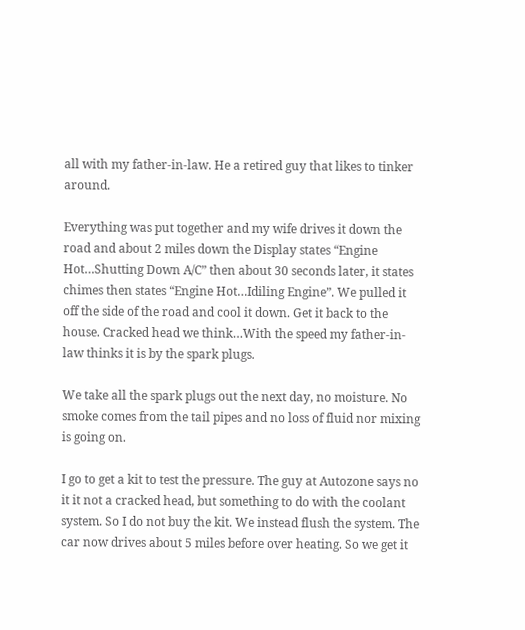all with my father-in-law. He a retired guy that likes to tinker around.

Everything was put together and my wife drives it down the road and about 2 miles down the Display states “Engine Hot…Shutting Down A/C” then about 30 seconds later, it states chimes then states “Engine Hot…Idiling Engine”. We pulled it off the side of the road and cool it down. Get it back to the house. Cracked head we think…With the speed my father-in-law thinks it is by the spark plugs.

We take all the spark plugs out the next day, no moisture. No smoke comes from the tail pipes and no loss of fluid nor mixing is going on.

I go to get a kit to test the pressure. The guy at Autozone says no it it not a cracked head, but something to do with the coolant system. So I do not buy the kit. We instead flush the system. The car now drives about 5 miles before over heating. So we get it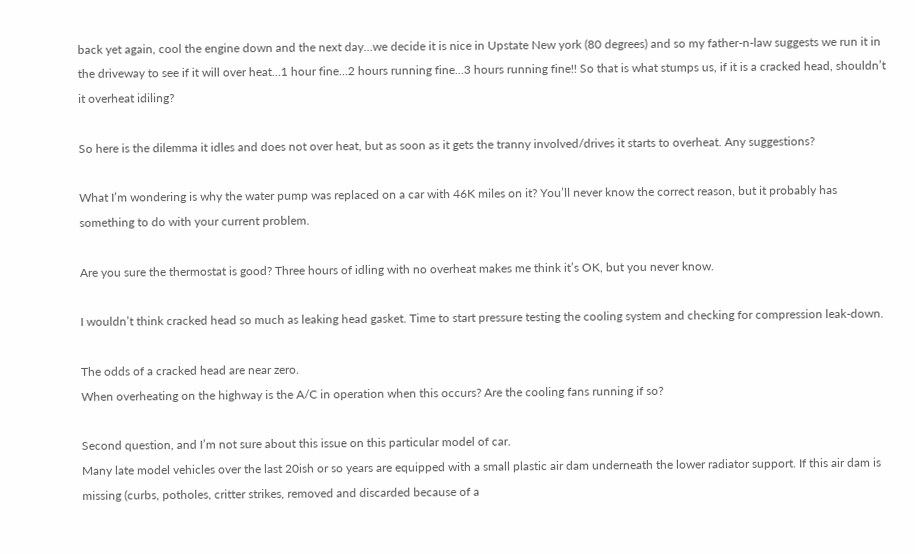back yet again, cool the engine down and the next day…we decide it is nice in Upstate New york (80 degrees) and so my father-n-law suggests we run it in the driveway to see if it will over heat…1 hour fine…2 hours running fine…3 hours running fine!! So that is what stumps us, if it is a cracked head, shouldn’t it overheat idiling?

So here is the dilemma it idles and does not over heat, but as soon as it gets the tranny involved/drives it starts to overheat. Any suggestions?

What I’m wondering is why the water pump was replaced on a car with 46K miles on it? You’ll never know the correct reason, but it probably has something to do with your current problem.

Are you sure the thermostat is good? Three hours of idling with no overheat makes me think it’s OK, but you never know.

I wouldn’t think cracked head so much as leaking head gasket. Time to start pressure testing the cooling system and checking for compression leak-down.

The odds of a cracked head are near zero.
When overheating on the highway is the A/C in operation when this occurs? Are the cooling fans running if so?

Second question, and I’m not sure about this issue on this particular model of car.
Many late model vehicles over the last 20ish or so years are equipped with a small plastic air dam underneath the lower radiator support. If this air dam is missing (curbs, potholes, critter strikes, removed and discarded because of a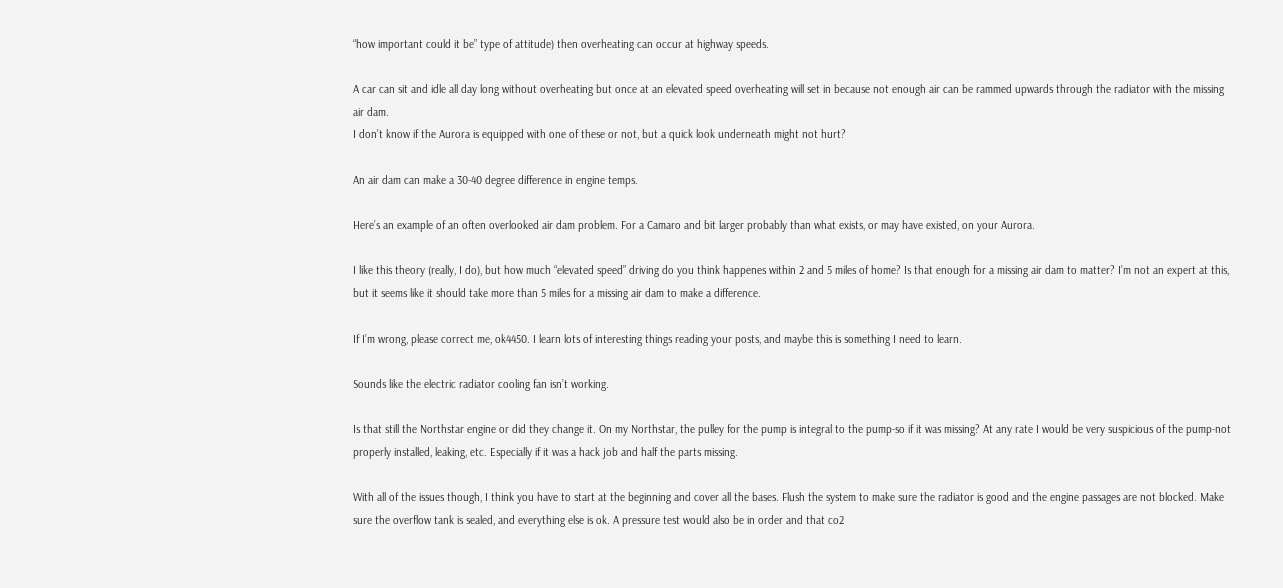“how important could it be” type of attitude) then overheating can occur at highway speeds.

A car can sit and idle all day long without overheating but once at an elevated speed overheating will set in because not enough air can be rammed upwards through the radiator with the missing air dam.
I don’t know if the Aurora is equipped with one of these or not, but a quick look underneath might not hurt?

An air dam can make a 30-40 degree difference in engine temps.

Here’s an example of an often overlooked air dam problem. For a Camaro and bit larger probably than what exists, or may have existed, on your Aurora.

I like this theory (really, I do), but how much “elevated speed” driving do you think happenes within 2 and 5 miles of home? Is that enough for a missing air dam to matter? I’m not an expert at this, but it seems like it should take more than 5 miles for a missing air dam to make a difference.

If I’m wrong, please correct me, ok4450. I learn lots of interesting things reading your posts, and maybe this is something I need to learn.

Sounds like the electric radiator cooling fan isn’t working.

Is that still the Northstar engine or did they change it. On my Northstar, the pulley for the pump is integral to the pump-so if it was missing? At any rate I would be very suspicious of the pump-not properly installed, leaking, etc. Especially if it was a hack job and half the parts missing.

With all of the issues though, I think you have to start at the beginning and cover all the bases. Flush the system to make sure the radiator is good and the engine passages are not blocked. Make sure the overflow tank is sealed, and everything else is ok. A pressure test would also be in order and that co2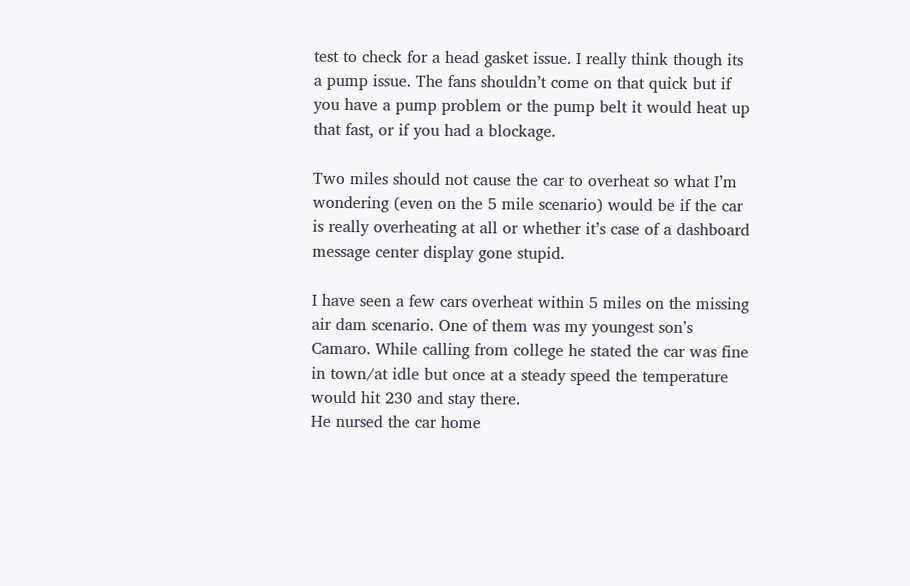test to check for a head gasket issue. I really think though its a pump issue. The fans shouldn’t come on that quick but if you have a pump problem or the pump belt it would heat up that fast, or if you had a blockage.

Two miles should not cause the car to overheat so what I’m wondering (even on the 5 mile scenario) would be if the car is really overheating at all or whether it’s case of a dashboard message center display gone stupid.

I have seen a few cars overheat within 5 miles on the missing air dam scenario. One of them was my youngest son’s Camaro. While calling from college he stated the car was fine in town/at idle but once at a steady speed the temperature would hit 230 and stay there.
He nursed the car home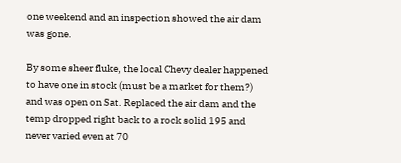one weekend and an inspection showed the air dam was gone.

By some sheer fluke, the local Chevy dealer happened to have one in stock (must be a market for them?) and was open on Sat. Replaced the air dam and the temp dropped right back to a rock solid 195 and never varied even at 70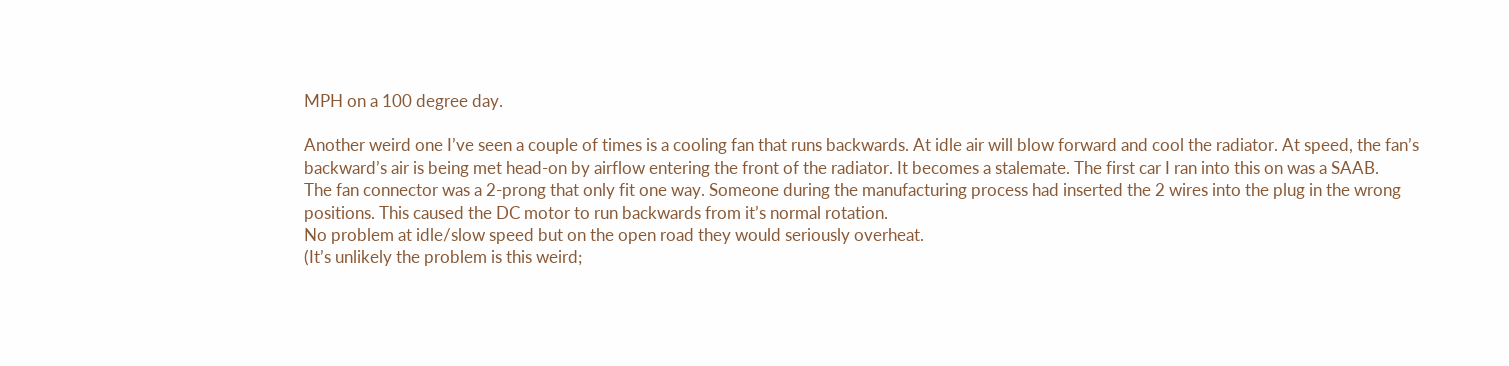MPH on a 100 degree day.

Another weird one I’ve seen a couple of times is a cooling fan that runs backwards. At idle air will blow forward and cool the radiator. At speed, the fan’s backward’s air is being met head-on by airflow entering the front of the radiator. It becomes a stalemate. The first car I ran into this on was a SAAB.
The fan connector was a 2-prong that only fit one way. Someone during the manufacturing process had inserted the 2 wires into the plug in the wrong positions. This caused the DC motor to run backwards from it’s normal rotation.
No problem at idle/slow speed but on the open road they would seriously overheat.
(It’s unlikely the problem is this weird;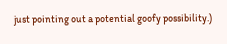just pointing out a potential goofy possibility.)